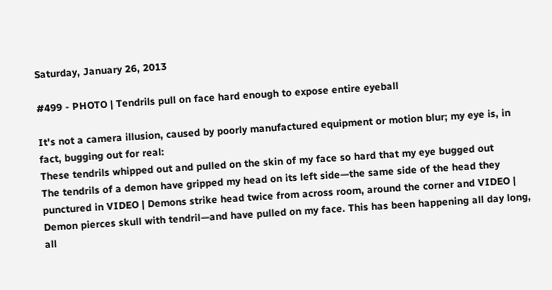Saturday, January 26, 2013

#499 - PHOTO | Tendrils pull on face hard enough to expose entire eyeball

It's not a camera illusion, caused by poorly manufactured equipment or motion blur; my eye is, in fact, bugging out for real:
These tendrils whipped out and pulled on the skin of my face so hard that my eye bugged out
The tendrils of a demon have gripped my head on its left side—the same side of the head they punctured in VIDEO | Demons strike head twice from across room, around the corner and VIDEO | Demon pierces skull with tendril—and have pulled on my face. This has been happening all day long, all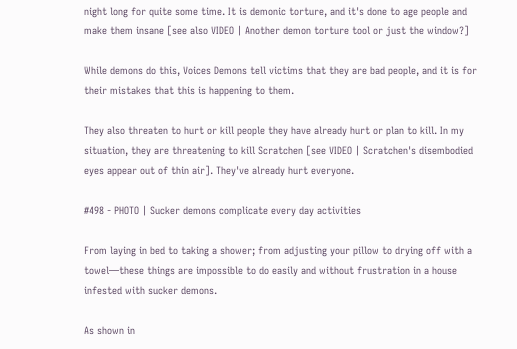night long for quite some time. It is demonic torture, and it's done to age people and make them insane [see also VIDEO | Another demon torture tool or just the window?]

While demons do this, Voices Demons tell victims that they are bad people, and it is for their mistakes that this is happening to them.

They also threaten to hurt or kill people they have already hurt or plan to kill. In my situation, they are threatening to kill Scratchen [see VIDEO | Scratchen's disembodied eyes appear out of thin air]. They've already hurt everyone.

#498 - PHOTO | Sucker demons complicate every day activities

From laying in bed to taking a shower; from adjusting your pillow to drying off with a towel—these things are impossible to do easily and without frustration in a house infested with sucker demons.

As shown in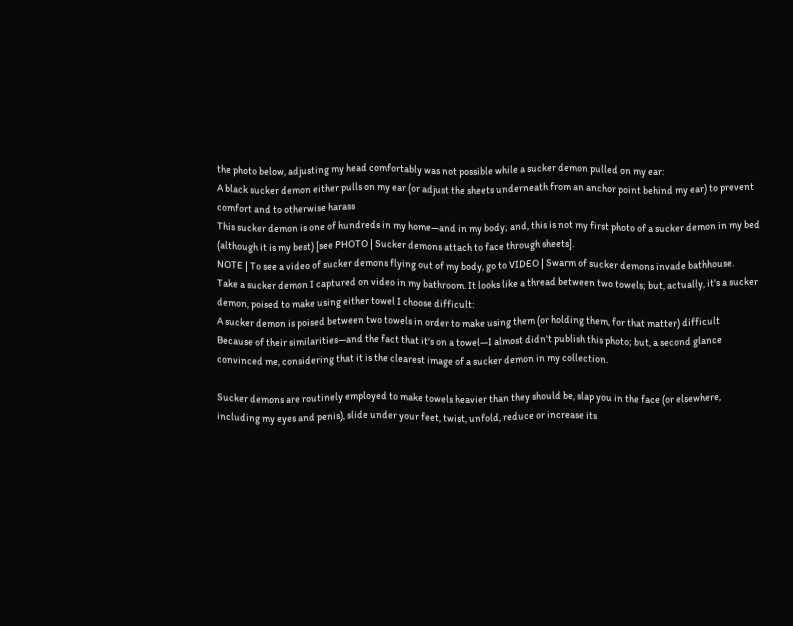the photo below, adjusting my head comfortably was not possible while a sucker demon pulled on my ear:
A black sucker demon either pulls on my ear (or adjust the sheets underneath from an anchor point behind my ear) to prevent comfort and to otherwise harass
This sucker demon is one of hundreds in my home—and in my body; and, this is not my first photo of a sucker demon in my bed (although it is my best) [see PHOTO | Sucker demons attach to face through sheets].
NOTE | To see a video of sucker demons flying out of my body, go to VIDEO | Swarm of sucker demons invade bathhouse.
Take a sucker demon I captured on video in my bathroom. It looks like a thread between two towels; but, actually, it's a sucker demon, poised to make using either towel I choose difficult:
A sucker demon is poised between two towels in order to make using them (or holding them, for that matter) difficult
Because of their similarities—and the fact that it's on a towel—I almost didn't publish this photo; but, a second glance convinced me, considering that it is the clearest image of a sucker demon in my collection.

Sucker demons are routinely employed to make towels heavier than they should be, slap you in the face (or elsewhere, including my eyes and penis), slide under your feet, twist, unfold, reduce or increase its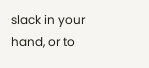slack in your hand, or to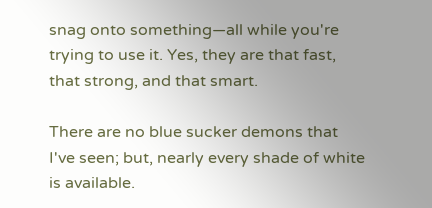snag onto something—all while you're trying to use it. Yes, they are that fast, that strong, and that smart.

There are no blue sucker demons that I've seen; but, nearly every shade of white is available.